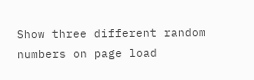Show three different random numbers on page load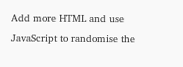Add more HTML and use JavaScript to randomise the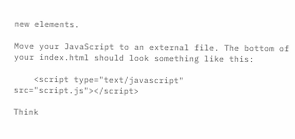new elements.

Move your JavaScript to an external file. The bottom of your index.html should look something like this:

    <script type="text/javascript" src="script.js"></script>

Think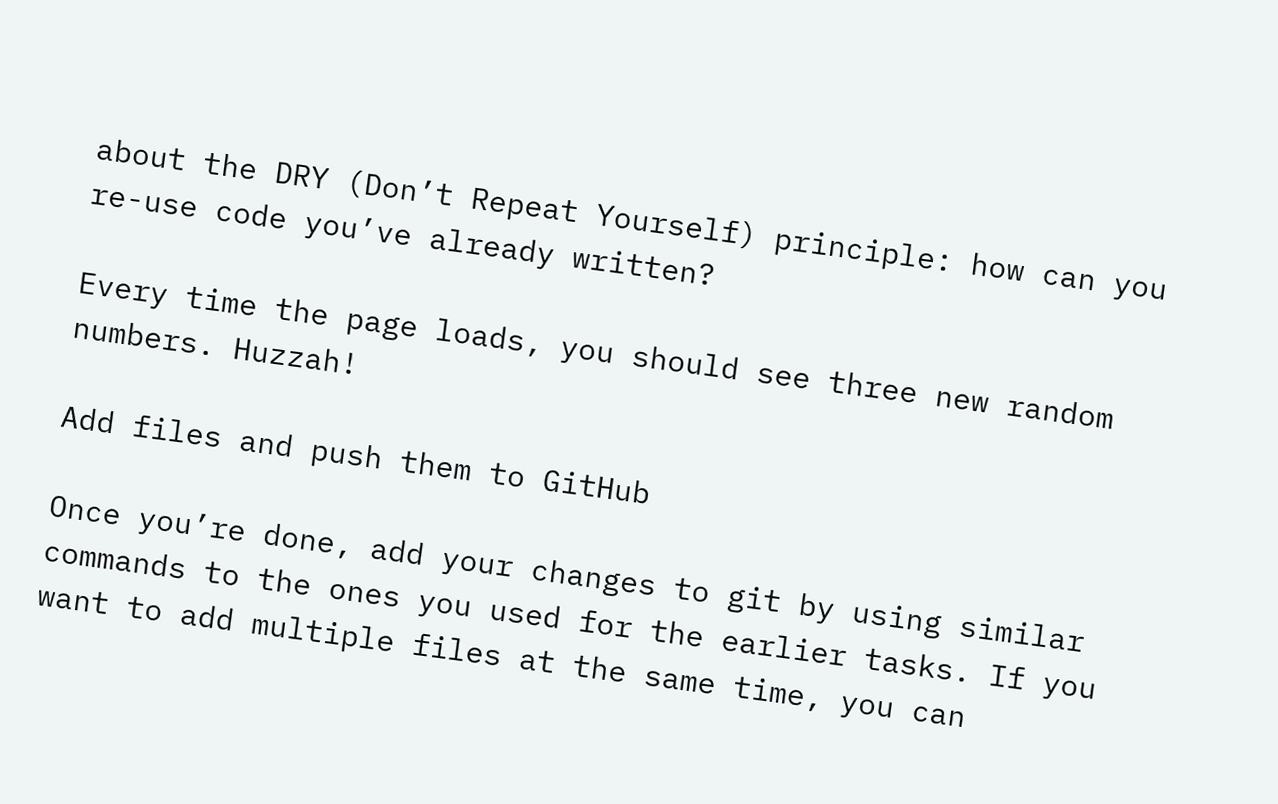about the DRY (Don’t Repeat Yourself) principle: how can you re-use code you’ve already written?

Every time the page loads, you should see three new random numbers. Huzzah!

Add files and push them to GitHub

Once you’re done, add your changes to git by using similar commands to the ones you used for the earlier tasks. If you want to add multiple files at the same time, you can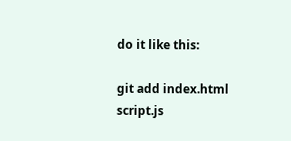do it like this:

git add index.html script.js